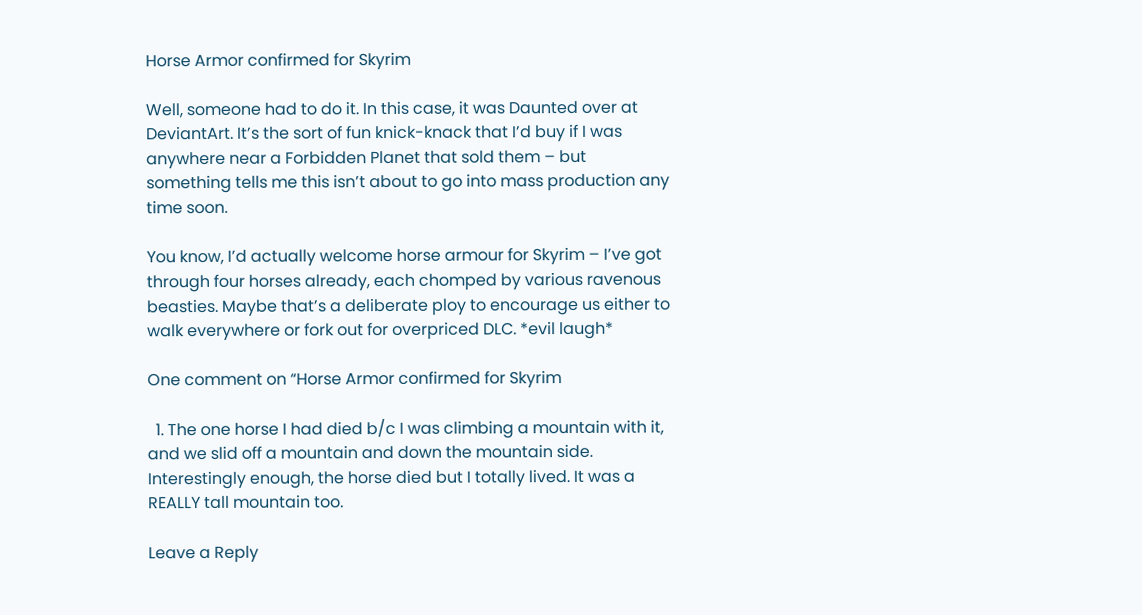Horse Armor confirmed for Skyrim

Well, someone had to do it. In this case, it was Daunted over at DeviantArt. It’s the sort of fun knick-knack that I’d buy if I was anywhere near a Forbidden Planet that sold them – but something tells me this isn’t about to go into mass production any time soon.

You know, I’d actually welcome horse armour for Skyrim – I’ve got through four horses already, each chomped by various ravenous beasties. Maybe that’s a deliberate ploy to encourage us either to walk everywhere or fork out for overpriced DLC. *evil laugh*

One comment on “Horse Armor confirmed for Skyrim

  1. The one horse I had died b/c I was climbing a mountain with it, and we slid off a mountain and down the mountain side. Interestingly enough, the horse died but I totally lived. It was a REALLY tall mountain too.

Leave a Reply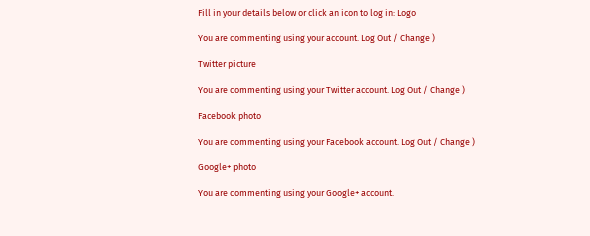Fill in your details below or click an icon to log in: Logo

You are commenting using your account. Log Out / Change )

Twitter picture

You are commenting using your Twitter account. Log Out / Change )

Facebook photo

You are commenting using your Facebook account. Log Out / Change )

Google+ photo

You are commenting using your Google+ account.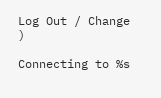Log Out / Change )

Connecting to %s